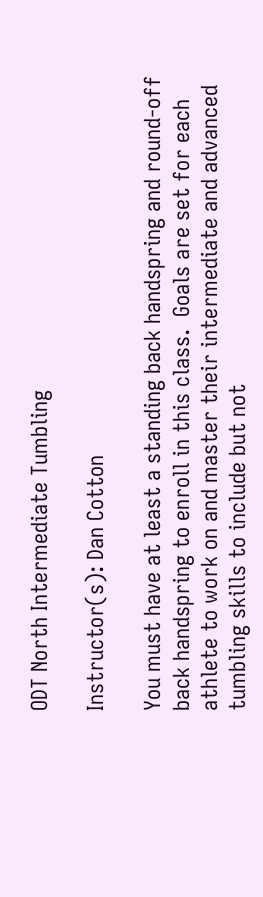ODT North Intermediate Tumbling

Instructor(s): Dan Cotton

You must have at least a standing back handspring and round-off back handspring to enroll in this class.  Goals are set for each athlete to work on and master their intermediate and advanced tumbling skills to include but not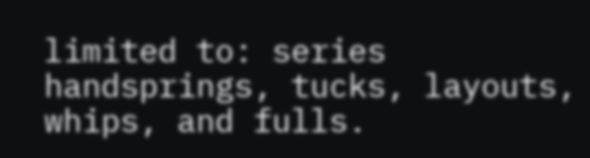limited to: series handsprings, tucks, layouts, whips, and fulls.